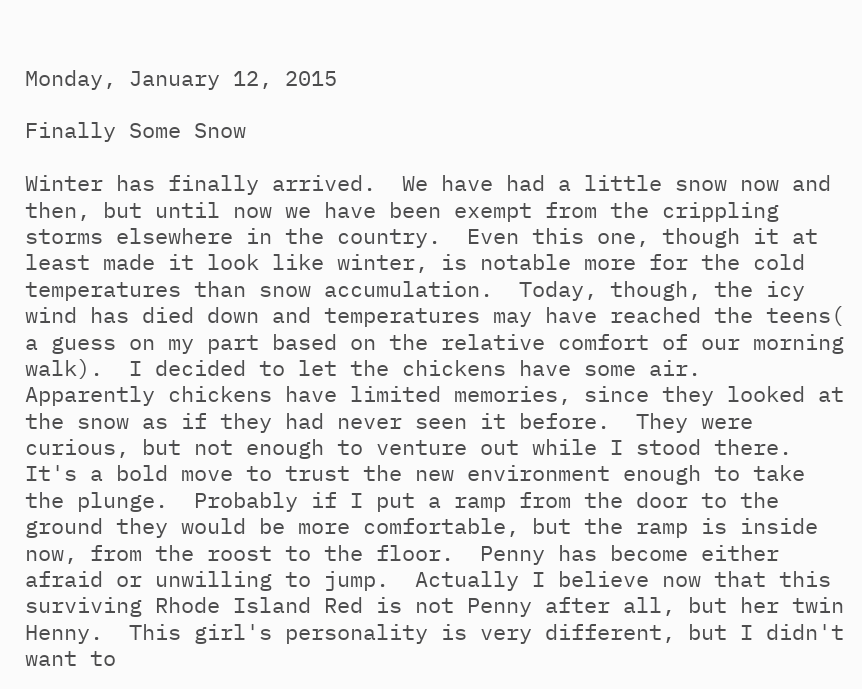Monday, January 12, 2015

Finally Some Snow

Winter has finally arrived.  We have had a little snow now and then, but until now we have been exempt from the crippling storms elsewhere in the country.  Even this one, though it at least made it look like winter, is notable more for the cold temperatures than snow accumulation.  Today, though, the icy wind has died down and temperatures may have reached the teens( a guess on my part based on the relative comfort of our morning walk).  I decided to let the chickens have some air.  Apparently chickens have limited memories, since they looked at the snow as if they had never seen it before.  They were curious, but not enough to venture out while I stood there.  It's a bold move to trust the new environment enough to take the plunge.  Probably if I put a ramp from the door to the ground they would be more comfortable, but the ramp is inside now, from the roost to the floor.  Penny has become either afraid or unwilling to jump.  Actually I believe now that this surviving Rhode Island Red is not Penny after all, but her twin Henny.  This girl's personality is very different, but I didn't want to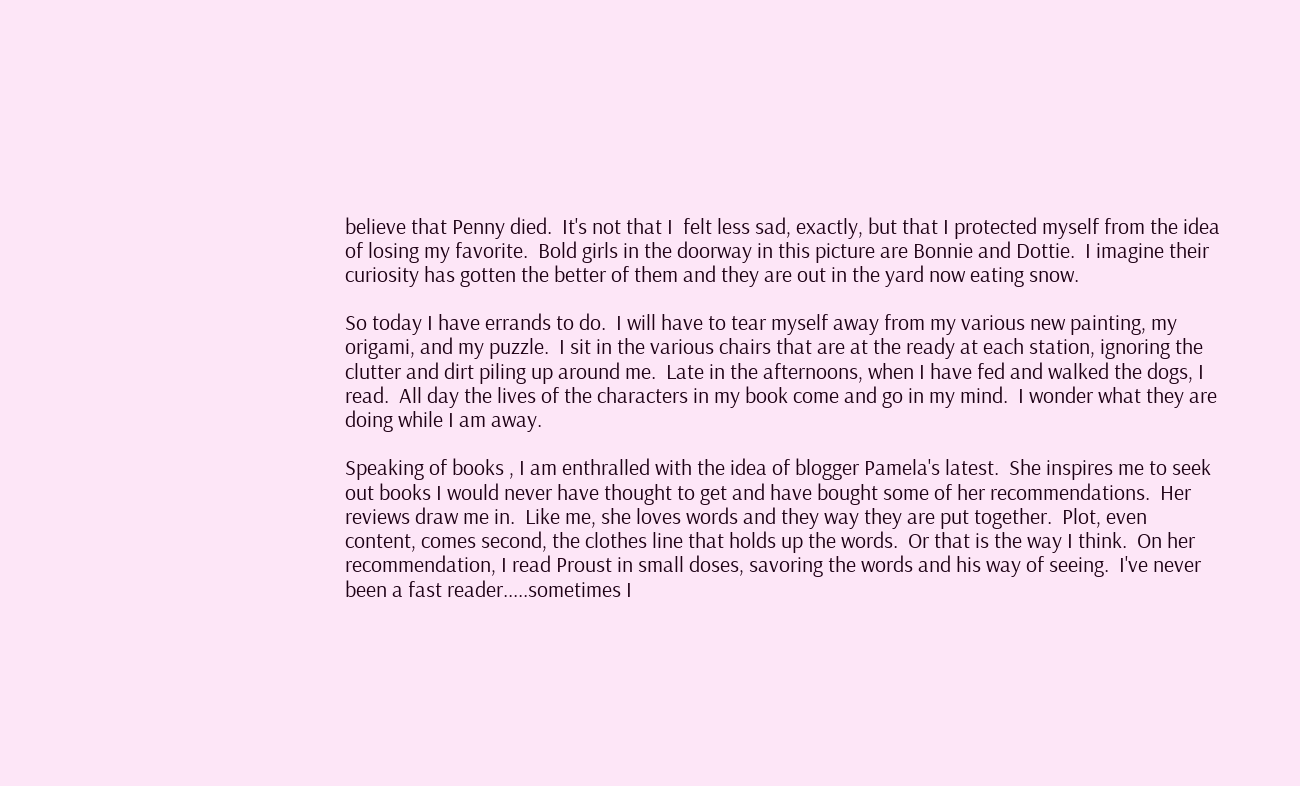believe that Penny died.  It's not that I  felt less sad, exactly, but that I protected myself from the idea of losing my favorite.  Bold girls in the doorway in this picture are Bonnie and Dottie.  I imagine their curiosity has gotten the better of them and they are out in the yard now eating snow.

So today I have errands to do.  I will have to tear myself away from my various new painting, my origami, and my puzzle.  I sit in the various chairs that are at the ready at each station, ignoring the clutter and dirt piling up around me.  Late in the afternoons, when I have fed and walked the dogs, I read.  All day the lives of the characters in my book come and go in my mind.  I wonder what they are doing while I am away.

Speaking of books , I am enthralled with the idea of blogger Pamela's latest.  She inspires me to seek out books I would never have thought to get and have bought some of her recommendations.  Her reviews draw me in.  Like me, she loves words and they way they are put together.  Plot, even content, comes second, the clothes line that holds up the words.  Or that is the way I think.  On her recommendation, I read Proust in small doses, savoring the words and his way of seeing.  I've never been a fast reader.....sometimes I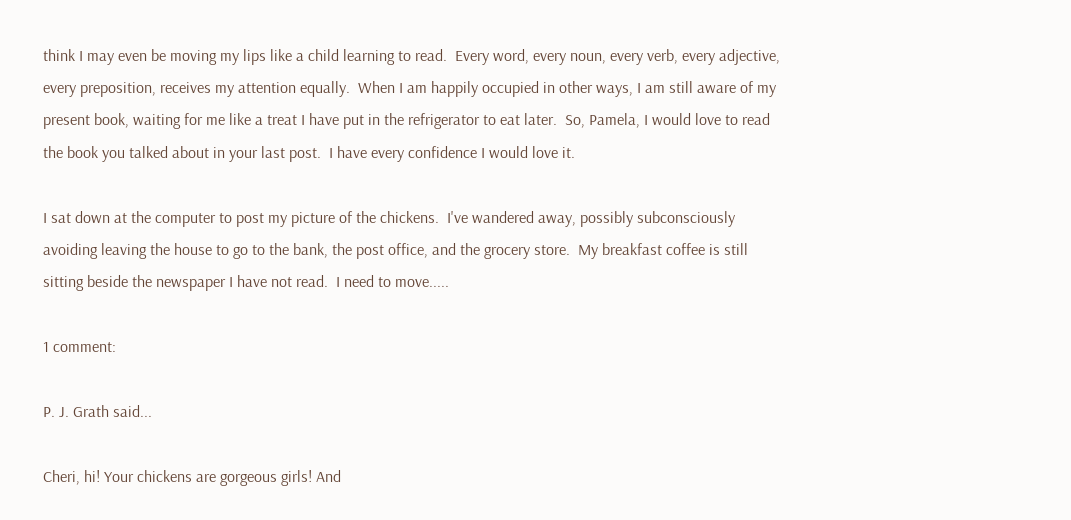think I may even be moving my lips like a child learning to read.  Every word, every noun, every verb, every adjective, every preposition, receives my attention equally.  When I am happily occupied in other ways, I am still aware of my present book, waiting for me like a treat I have put in the refrigerator to eat later.  So, Pamela, I would love to read the book you talked about in your last post.  I have every confidence I would love it.

I sat down at the computer to post my picture of the chickens.  I've wandered away, possibly subconsciously avoiding leaving the house to go to the bank, the post office, and the grocery store.  My breakfast coffee is still sitting beside the newspaper I have not read.  I need to move.....

1 comment:

P. J. Grath said...

Cheri, hi! Your chickens are gorgeous girls! And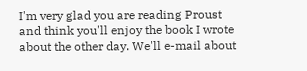I'm very glad you are reading Proust and think you'll enjoy the book I wrote about the other day. We'll e-mail about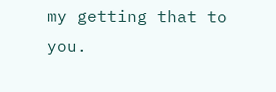my getting that to you.